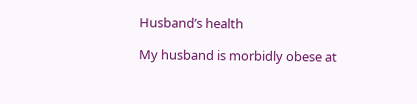Husband’s health

My husband is morbidly obese at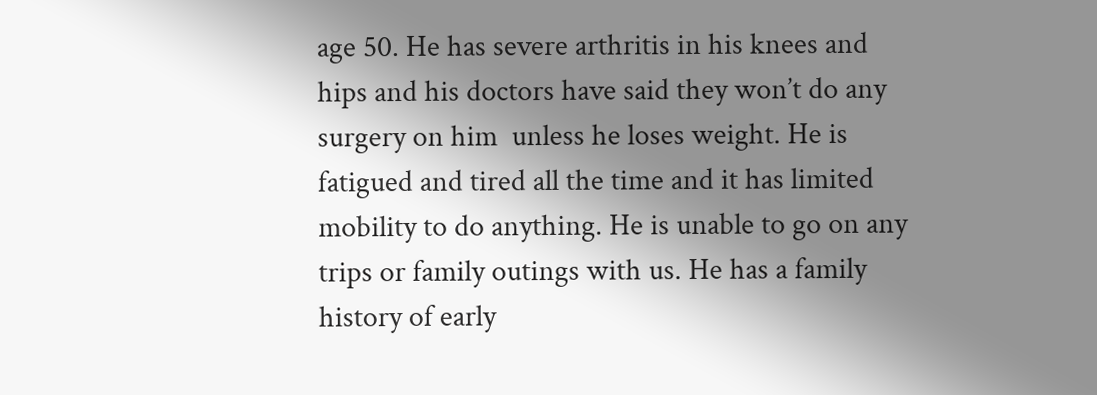age 50. He has severe arthritis in his knees and hips and his doctors have said they won’t do any surgery on him  unless he loses weight. He is fatigued and tired all the time and it has limited mobility to do anything. He is unable to go on any trips or family outings with us. He has a family history of early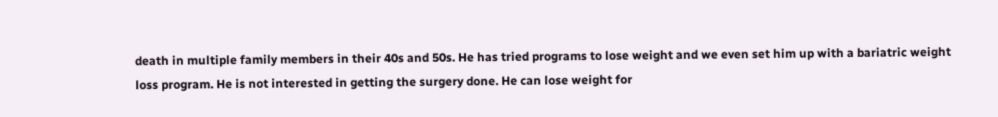death in multiple family members in their 40s and 50s. He has tried programs to lose weight and we even set him up with a bariatric weight loss program. He is not interested in getting the surgery done. He can lose weight for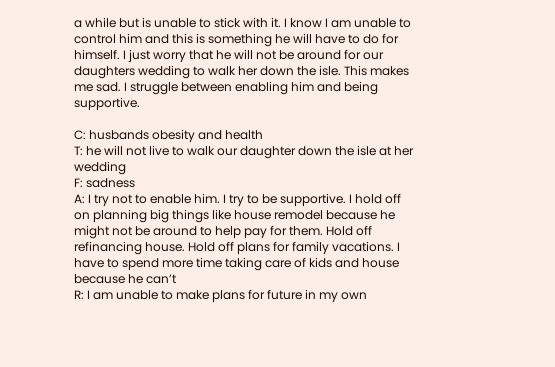a while but is unable to stick with it. I know I am unable to control him and this is something he will have to do for himself. I just worry that he will not be around for our daughters wedding to walk her down the isle. This makes me sad. I struggle between enabling him and being supportive.

C: husbands obesity and health
T: he will not live to walk our daughter down the isle at her wedding
F: sadness
A: I try not to enable him. I try to be supportive. I hold off on planning big things like house remodel because he might not be around to help pay for them. Hold off refinancing house. Hold off plans for family vacations. I have to spend more time taking care of kids and house because he can’t
R: I am unable to make plans for future in my own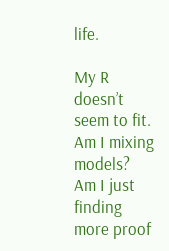life.

My R doesn’t seem to fit. Am I mixing models? Am I just finding more proof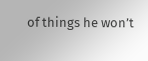of things he won’t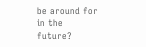be around for in the future?